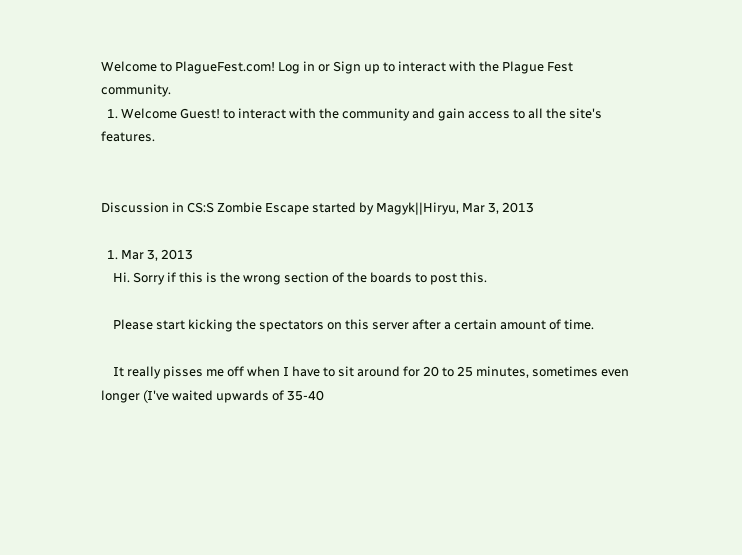Welcome to PlagueFest.com! Log in or Sign up to interact with the Plague Fest community.
  1. Welcome Guest! to interact with the community and gain access to all the site's features.


Discussion in CS:S Zombie Escape started by Magyk||Hiryu, Mar 3, 2013

  1. Mar 3, 2013
    Hi. Sorry if this is the wrong section of the boards to post this.

    Please start kicking the spectators on this server after a certain amount of time.

    It really pisses me off when I have to sit around for 20 to 25 minutes, sometimes even longer (I've waited upwards of 35-40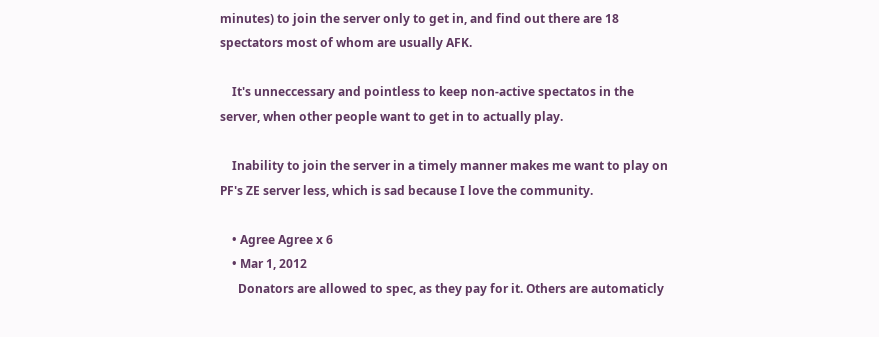minutes) to join the server only to get in, and find out there are 18 spectators most of whom are usually AFK.

    It's unneccessary and pointless to keep non-active spectatos in the server, when other people want to get in to actually play.

    Inability to join the server in a timely manner makes me want to play on PF's ZE server less, which is sad because I love the community.

    • Agree Agree x 6
    • Mar 1, 2012
      Donators are allowed to spec, as they pay for it. Others are automaticly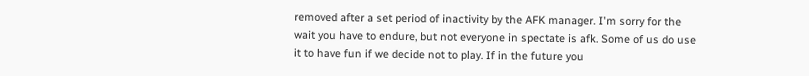removed after a set period of inactivity by the AFK manager. I'm sorry for the wait you have to endure, but not everyone in spectate is afk. Some of us do use it to have fun if we decide not to play. If in the future you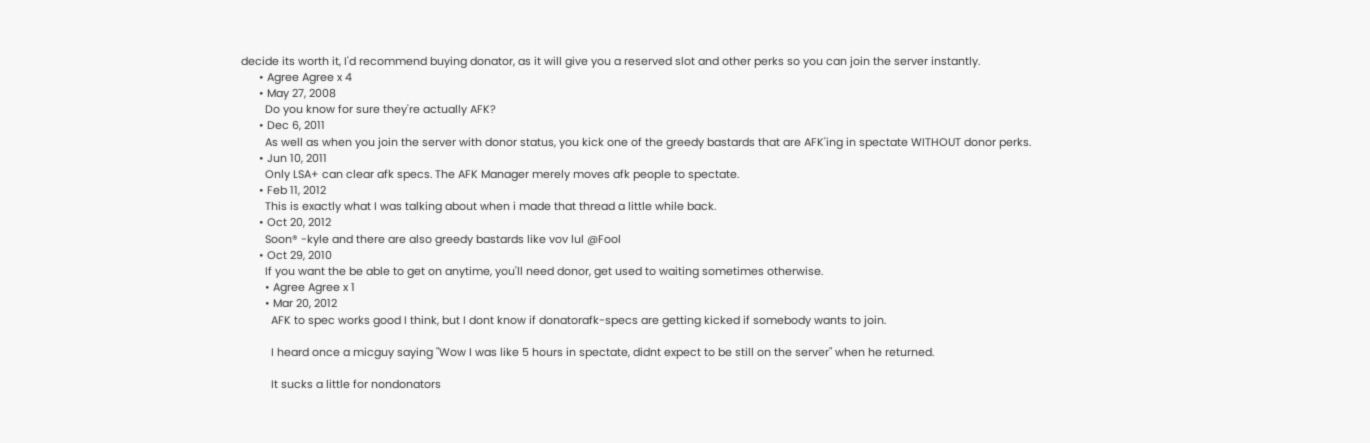decide its worth it, I'd recommend buying donator, as it will give you a reserved slot and other perks so you can join the server instantly.
      • Agree Agree x 4
      • May 27, 2008
        Do you know for sure they're actually AFK?
      • Dec 6, 2011
        As well as when you join the server with donor status, you kick one of the greedy bastards that are AFK'ing in spectate WITHOUT donor perks.
      • Jun 10, 2011
        Only LSA+ can clear afk specs. The AFK Manager merely moves afk people to spectate.
      • Feb 11, 2012
        This is exactly what I was talking about when i made that thread a little while back.
      • Oct 20, 2012
        Soon® -kyle and there are also greedy bastards like vov lul @Fool
      • Oct 29, 2010
        If you want the be able to get on anytime, you'll need donor, get used to waiting sometimes otherwise.
        • Agree Agree x 1
        • Mar 20, 2012
          AFK to spec works good I think, but I dont know if donatorafk-specs are getting kicked if somebody wants to join.

          I heard once a micguy saying "Wow I was like 5 hours in spectate, didnt expect to be still on the server" when he returned.

          It sucks a little for nondonators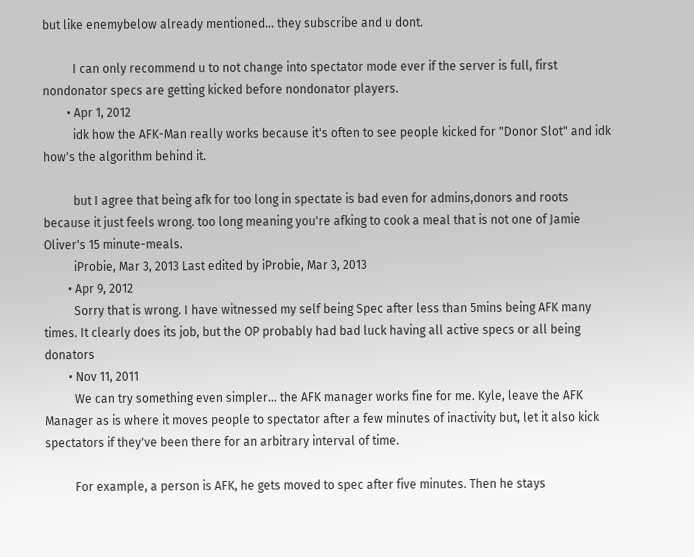but like enemybelow already mentioned... they subscribe and u dont.

          I can only recommend u to not change into spectator mode ever if the server is full, first nondonator specs are getting kicked before nondonator players.
        • Apr 1, 2012
          idk how the AFK-Man really works because it's often to see people kicked for "Donor Slot" and idk how's the algorithm behind it.

          but I agree that being afk for too long in spectate is bad even for admins,donors and roots because it just feels wrong. too long meaning you're afking to cook a meal that is not one of Jamie Oliver's 15 minute-meals.
          iProbie, Mar 3, 2013 Last edited by iProbie, Mar 3, 2013
        • Apr 9, 2012
          Sorry that is wrong. I have witnessed my self being Spec after less than 5mins being AFK many times. It clearly does its job, but the OP probably had bad luck having all active specs or all being donators
        • Nov 11, 2011
          We can try something even simpler... the AFK manager works fine for me. Kyle, leave the AFK Manager as is where it moves people to spectator after a few minutes of inactivity but, let it also kick spectators if they've been there for an arbitrary interval of time.

          For example, a person is AFK, he gets moved to spec after five minutes. Then he stays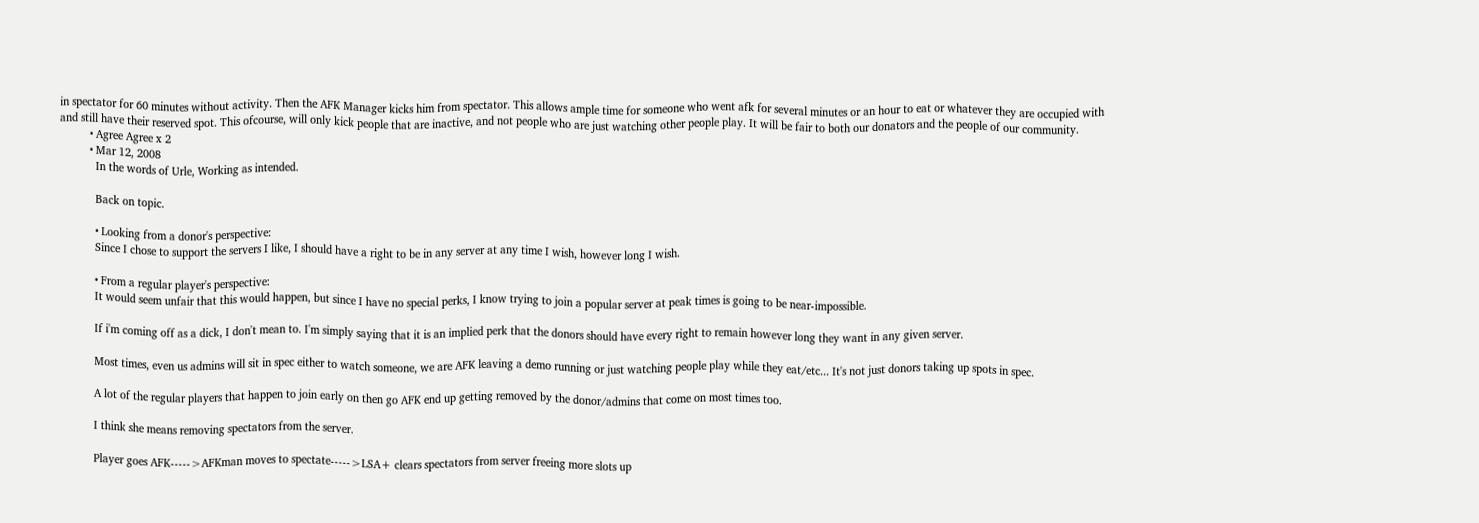in spectator for 60 minutes without activity. Then the AFK Manager kicks him from spectator. This allows ample time for someone who went afk for several minutes or an hour to eat or whatever they are occupied with and still have their reserved spot. This ofcourse, will only kick people that are inactive, and not people who are just watching other people play. It will be fair to both our donators and the people of our community.
          • Agree Agree x 2
          • Mar 12, 2008
            In the words of Urle, Working as intended.

            Back on topic.

            • Looking from a donor's perspective:
            Since I chose to support the servers I like, I should have a right to be in any server at any time I wish, however long I wish.

            • From a regular player's perspective:
            It would seem unfair that this would happen, but since I have no special perks, I know trying to join a popular server at peak times is going to be near-impossible.

            If i'm coming off as a dick, I don't mean to. I'm simply saying that it is an implied perk that the donors should have every right to remain however long they want in any given server.

            Most times, even us admins will sit in spec either to watch someone, we are AFK leaving a demo running or just watching people play while they eat/etc... It's not just donors taking up spots in spec.

            A lot of the regular players that happen to join early on then go AFK end up getting removed by the donor/admins that come on most times too.

            I think she means removing spectators from the server.

            Player goes AFK----->AFKman moves to spectate----->LSA+ clears spectators from server freeing more slots up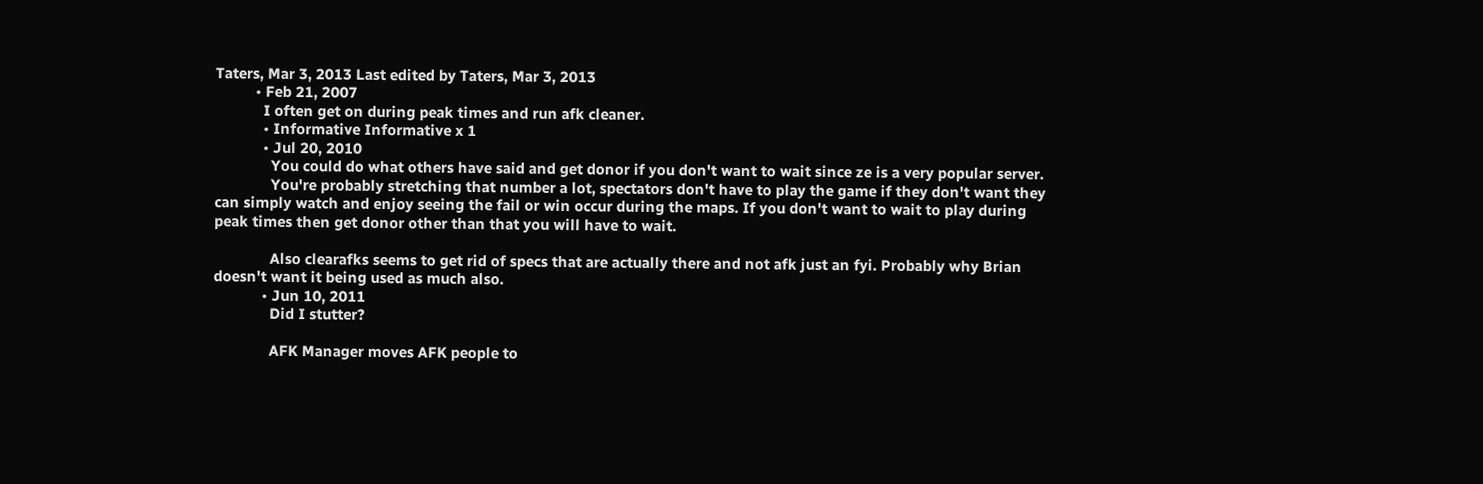Taters, Mar 3, 2013 Last edited by Taters, Mar 3, 2013
          • Feb 21, 2007
            I often get on during peak times and run afk cleaner.
            • Informative Informative x 1
            • Jul 20, 2010
              You could do what others have said and get donor if you don't want to wait since ze is a very popular server.
              You're probably stretching that number a lot, spectators don't have to play the game if they don't want they can simply watch and enjoy seeing the fail or win occur during the maps. If you don't want to wait to play during peak times then get donor other than that you will have to wait.

              Also clearafks seems to get rid of specs that are actually there and not afk just an fyi. Probably why Brian doesn't want it being used as much also.
            • Jun 10, 2011
              Did I stutter?

              AFK Manager moves AFK people to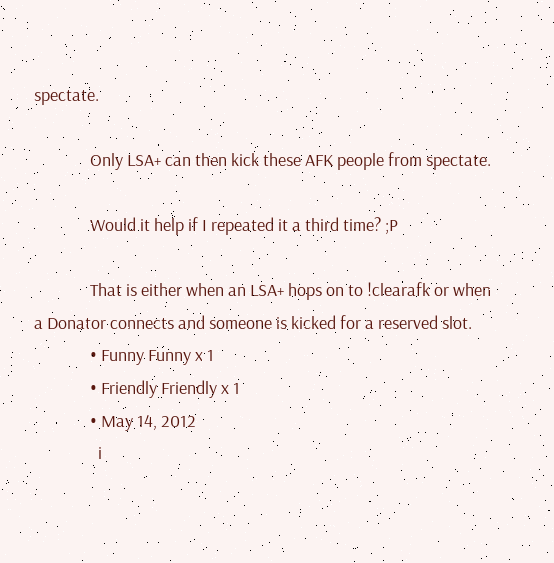spectate.

              Only LSA+ can then kick these AFK people from spectate.

              Would it help if I repeated it a third time? ;P

              That is either when an LSA+ hops on to !clearafk or when a Donator connects and someone is kicked for a reserved slot.
              • Funny Funny x 1
              • Friendly Friendly x 1
              • May 14, 2012
                i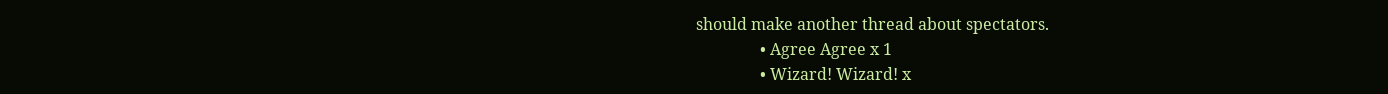should make another thread about spectators.
                • Agree Agree x 1
                • Wizard! Wizard! x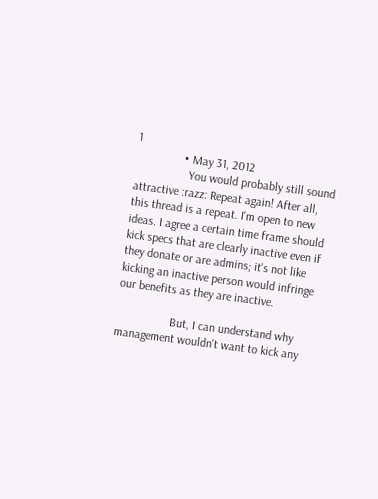1
                • May 31, 2012
                  You would probably still sound attractive :razz: Repeat again! After all, this thread is a repeat. I'm open to new ideas. I agree a certain time frame should kick specs that are clearly inactive even if they donate or are admins; it's not like kicking an inactive person would infringe our benefits as they are inactive.

                  But, I can understand why management wouldn't want to kick any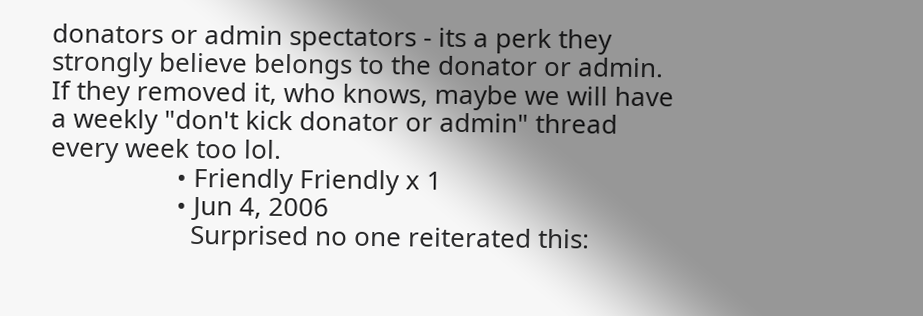donators or admin spectators - its a perk they strongly believe belongs to the donator or admin. If they removed it, who knows, maybe we will have a weekly "don't kick donator or admin" thread every week too lol.
                  • Friendly Friendly x 1
                  • Jun 4, 2006
                    Surprised no one reiterated this: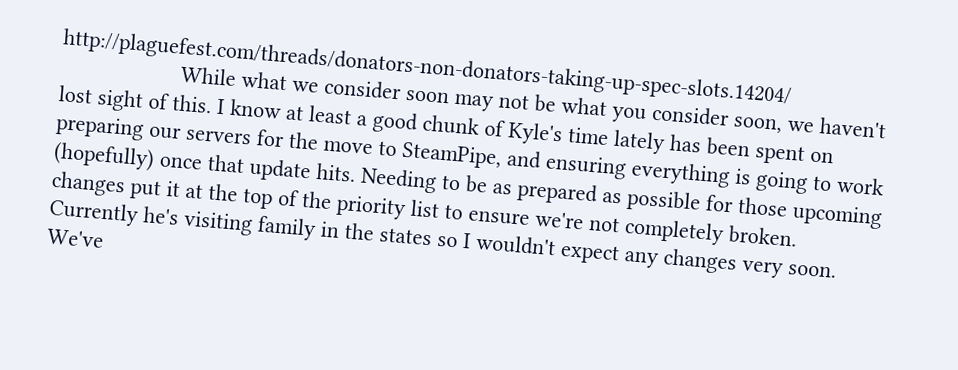http://plaguefest.com/threads/donators-non-donators-taking-up-spec-slots.14204/
                    While what we consider soon may not be what you consider soon, we haven't lost sight of this. I know at least a good chunk of Kyle's time lately has been spent on preparing our servers for the move to SteamPipe, and ensuring everything is going to work (hopefully) once that update hits. Needing to be as prepared as possible for those upcoming changes put it at the top of the priority list to ensure we're not completely broken. Currently he's visiting family in the states so I wouldn't expect any changes very soon. We've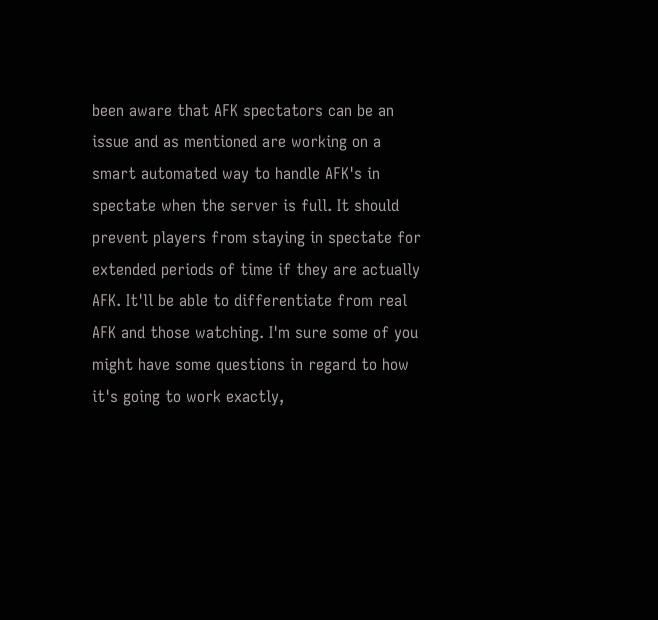been aware that AFK spectators can be an issue and as mentioned are working on a smart automated way to handle AFK's in spectate when the server is full. It should prevent players from staying in spectate for extended periods of time if they are actually AFK. It'll be able to differentiate from real AFK and those watching. I'm sure some of you might have some questions in regard to how it's going to work exactly,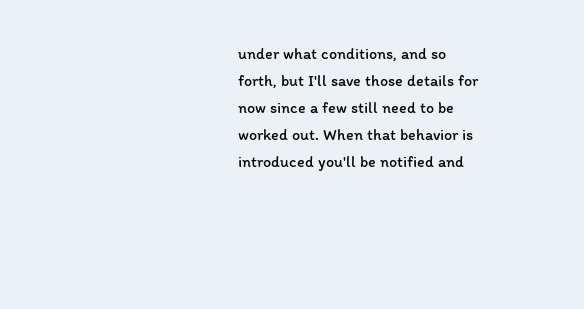under what conditions, and so forth, but I'll save those details for now since a few still need to be worked out. When that behavior is introduced you'll be notified and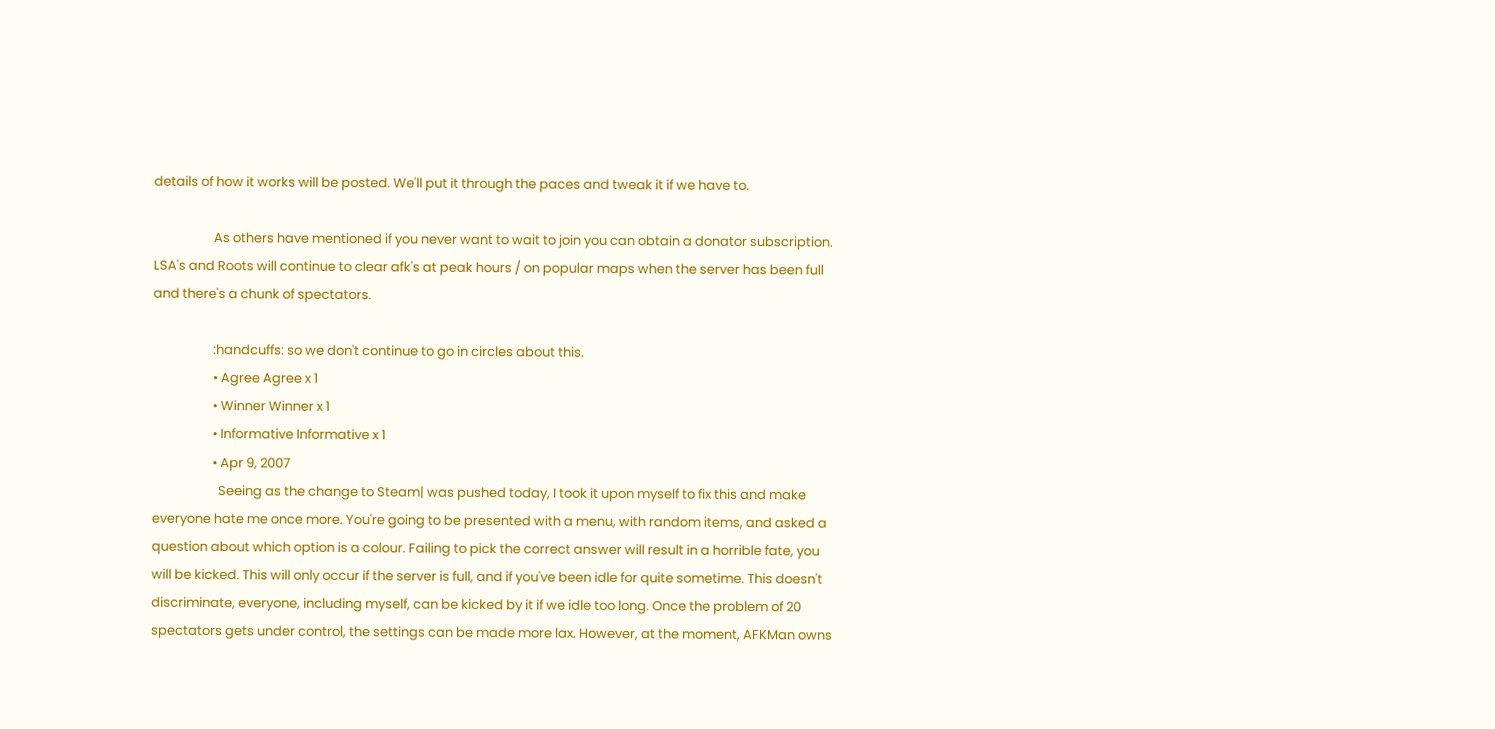details of how it works will be posted. We'll put it through the paces and tweak it if we have to.

                    As others have mentioned if you never want to wait to join you can obtain a donator subscription. LSA's and Roots will continue to clear afk's at peak hours / on popular maps when the server has been full and there's a chunk of spectators.

                    :handcuffs: so we don't continue to go in circles about this.
                    • Agree Agree x 1
                    • Winner Winner x 1
                    • Informative Informative x 1
                    • Apr 9, 2007
                      Seeing as the change to Steam| was pushed today, I took it upon myself to fix this and make everyone hate me once more. You're going to be presented with a menu, with random items, and asked a question about which option is a colour. Failing to pick the correct answer will result in a horrible fate, you will be kicked. This will only occur if the server is full, and if you've been idle for quite sometime. This doesn't discriminate, everyone, including myself, can be kicked by it if we idle too long. Once the problem of 20 spectators gets under control, the settings can be made more lax. However, at the moment, AFKMan owns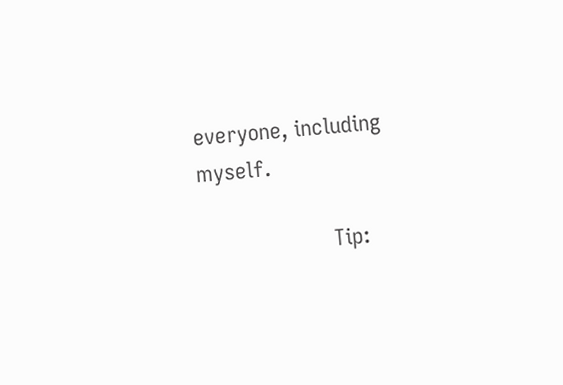everyone, including myself.

                      Tip: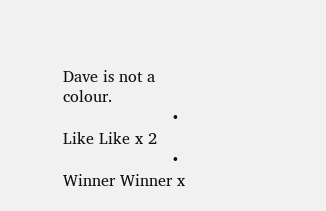Dave is not a colour.
                      • Like Like x 2
                      • Winner Winner x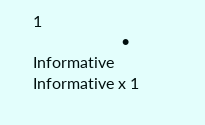1
                      • Informative Informative x 1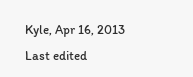Kyle, Apr 16, 2013 Last edited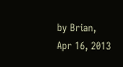by Brian, Apr 16, 2013